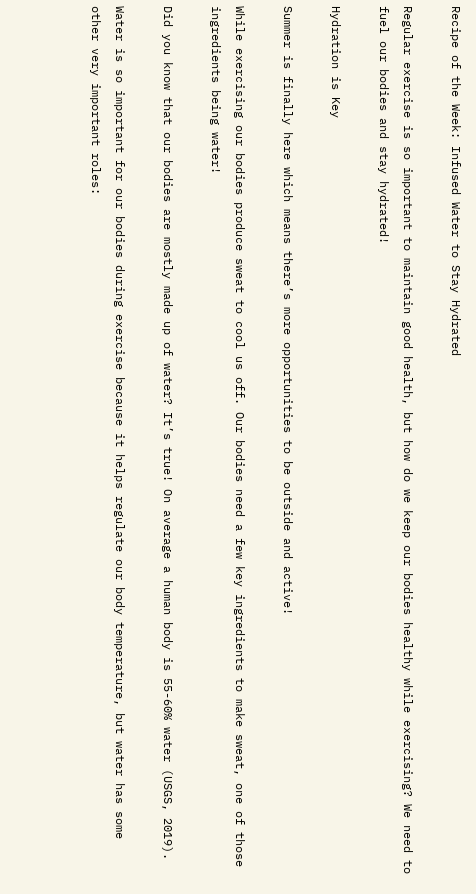Recipe of the Week: Infused Water to Stay Hydrated

Regular exercise is so important to maintain good health, but how do we keep our bodies healthy while exercising? We need to fuel our bodies and stay hydrated!

Hydration is Key

Summer is finally here which means there’s more opportunities to be outside and active!

While exercising our bodies produce sweat to cool us off. Our bodies need a few key ingredients to make sweat, one of those ingredients being water!

Did you know that our bodies are mostly made up of water? It’s true! On average a human body is 55-60% water (USGS, 2019).

Water is so important for our bodies during exercise because it helps regulate our body temperature, but water has some other very important roles: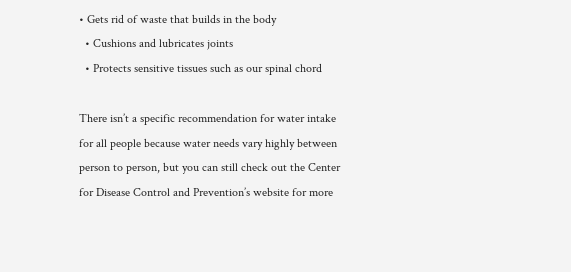• Gets rid of waste that builds in the body
  • Cushions and lubricates joints
  • Protects sensitive tissues such as our spinal chord

There isn’t a specific recommendation for water intake for all people because water needs vary highly between person to person, but you can still check out the Center for Disease Control and Prevention’s website for more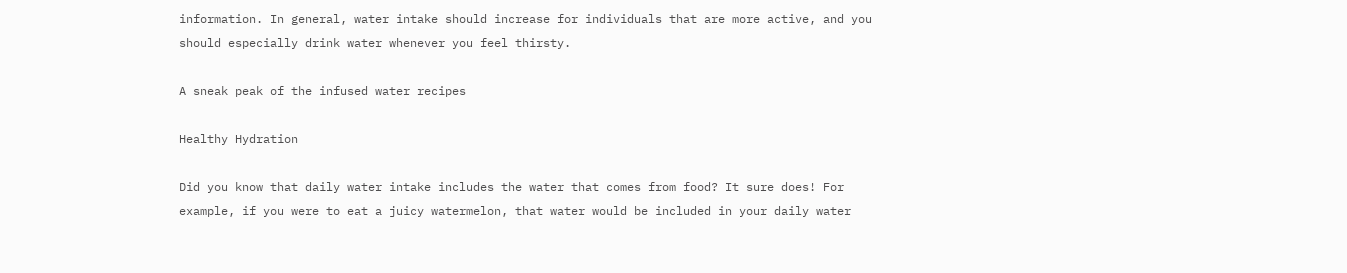information. In general, water intake should increase for individuals that are more active, and you should especially drink water whenever you feel thirsty.

A sneak peak of the infused water recipes

Healthy Hydration

Did you know that daily water intake includes the water that comes from food? It sure does! For example, if you were to eat a juicy watermelon, that water would be included in your daily water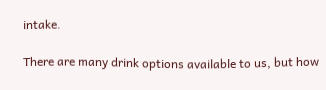intake.

There are many drink options available to us, but how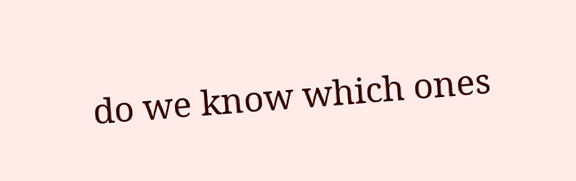do we know which ones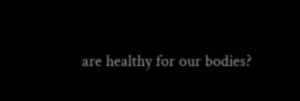are healthy for our bodies?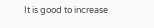It is good to increase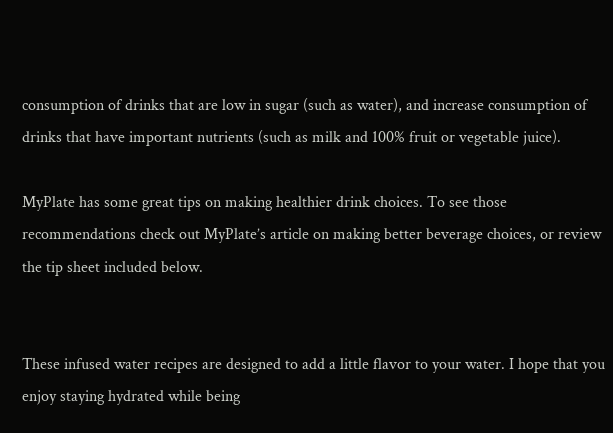consumption of drinks that are low in sugar (such as water), and increase consumption of drinks that have important nutrients (such as milk and 100% fruit or vegetable juice).

MyPlate has some great tips on making healthier drink choices. To see those recommendations check out MyPlate’s article on making better beverage choices, or review the tip sheet included below.


These infused water recipes are designed to add a little flavor to your water. I hope that you enjoy staying hydrated while being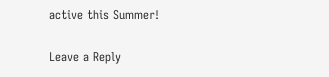active this Summer!

Leave a Reply